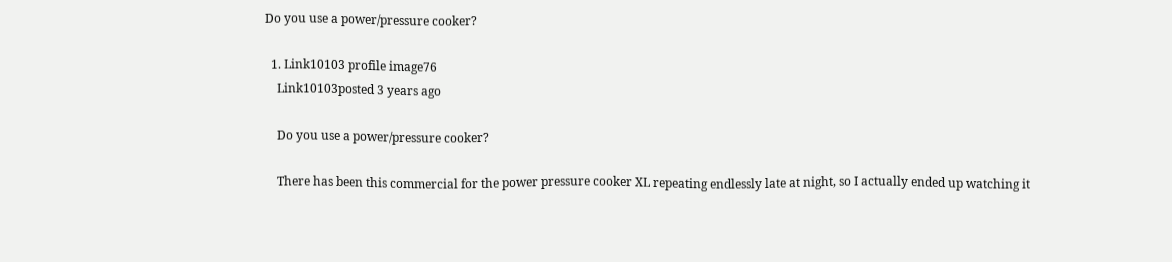Do you use a power/pressure cooker?

  1. Link10103 profile image76
    Link10103posted 3 years ago

    Do you use a power/pressure cooker?

    There has been this commercial for the power pressure cooker XL repeating endlessly late at night, so I actually ended up watching it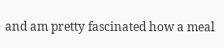and am pretty fascinated how a meal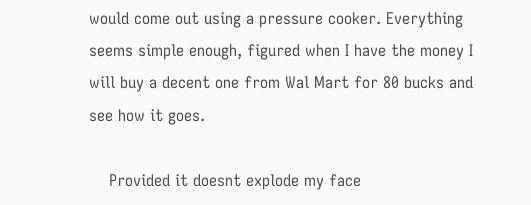would come out using a pressure cooker. Everything seems simple enough, figured when I have the money I will buy a decent one from Wal Mart for 80 bucks and see how it goes.

    Provided it doesnt explode my face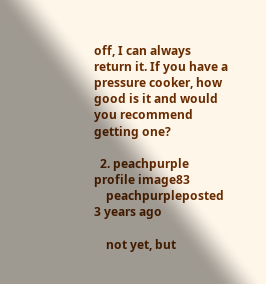off, I can always return it. If you have a pressure cooker, how good is it and would you recommend getting one?

  2. peachpurple profile image83
    peachpurpleposted 3 years ago

    not yet, but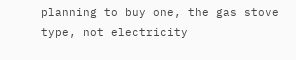planning to buy one, the gas stove type, not electricity